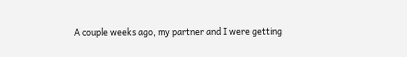A couple weeks ago, my partner and I were getting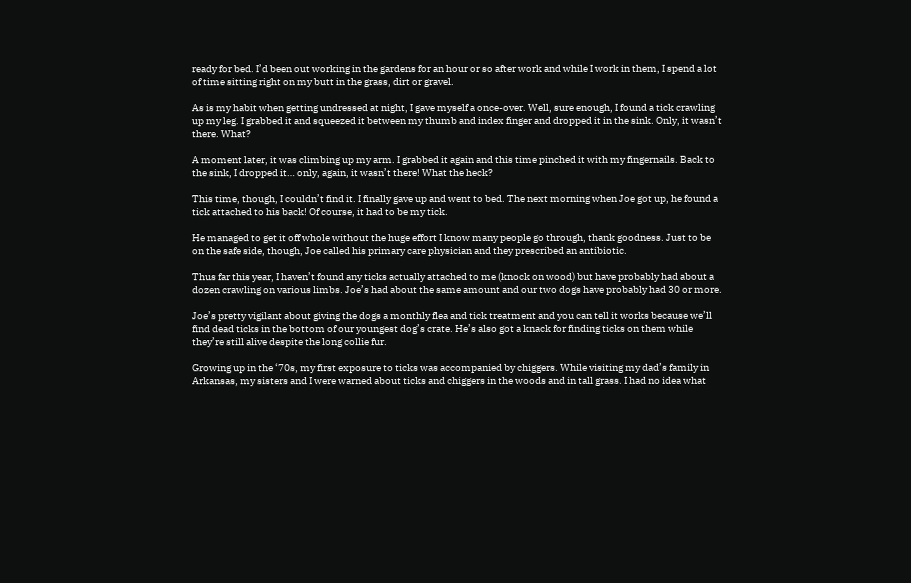ready for bed. I’d been out working in the gardens for an hour or so after work and while I work in them, I spend a lot of time sitting right on my butt in the grass, dirt or gravel.

As is my habit when getting undressed at night, I gave myself a once-over. Well, sure enough, I found a tick crawling up my leg. I grabbed it and squeezed it between my thumb and index finger and dropped it in the sink. Only, it wasn’t there. What?

A moment later, it was climbing up my arm. I grabbed it again and this time pinched it with my fingernails. Back to the sink, I dropped it… only, again, it wasn’t there! What the heck?

This time, though, I couldn’t find it. I finally gave up and went to bed. The next morning when Joe got up, he found a tick attached to his back! Of course, it had to be my tick.

He managed to get it off whole without the huge effort I know many people go through, thank goodness. Just to be on the safe side, though, Joe called his primary care physician and they prescribed an antibiotic.

Thus far this year, I haven’t found any ticks actually attached to me (knock on wood) but have probably had about a dozen crawling on various limbs. Joe’s had about the same amount and our two dogs have probably had 30 or more.

Joe’s pretty vigilant about giving the dogs a monthly flea and tick treatment and you can tell it works because we’ll find dead ticks in the bottom of our youngest dog’s crate. He’s also got a knack for finding ticks on them while they’re still alive despite the long collie fur.

Growing up in the ‘70s, my first exposure to ticks was accompanied by chiggers. While visiting my dad’s family in Arkansas, my sisters and I were warned about ticks and chiggers in the woods and in tall grass. I had no idea what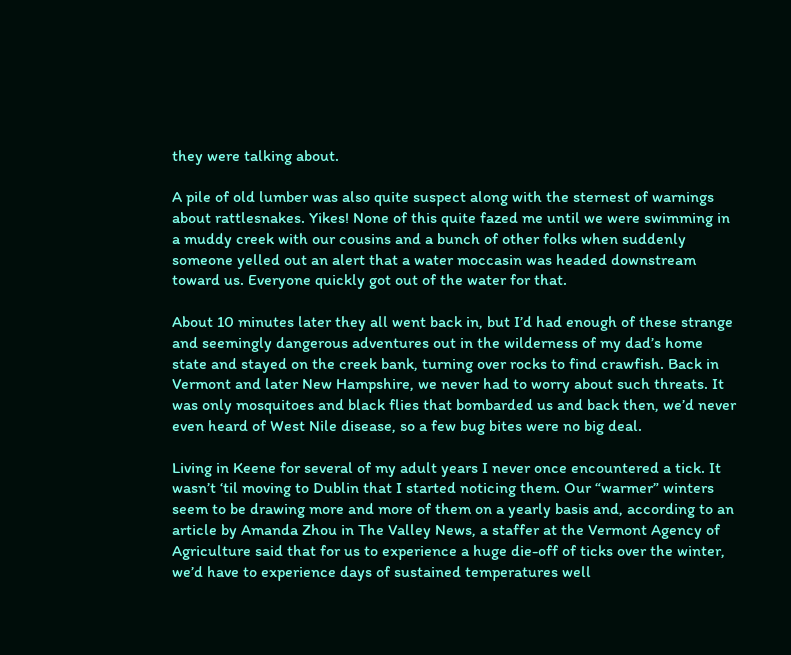they were talking about.

A pile of old lumber was also quite suspect along with the sternest of warnings about rattlesnakes. Yikes! None of this quite fazed me until we were swimming in a muddy creek with our cousins and a bunch of other folks when suddenly someone yelled out an alert that a water moccasin was headed downstream toward us. Everyone quickly got out of the water for that.

About 10 minutes later they all went back in, but I’d had enough of these strange and seemingly dangerous adventures out in the wilderness of my dad’s home state and stayed on the creek bank, turning over rocks to find crawfish. Back in Vermont and later New Hampshire, we never had to worry about such threats. It was only mosquitoes and black flies that bombarded us and back then, we’d never even heard of West Nile disease, so a few bug bites were no big deal.

Living in Keene for several of my adult years I never once encountered a tick. It wasn’t ‘til moving to Dublin that I started noticing them. Our “warmer” winters seem to be drawing more and more of them on a yearly basis and, according to an article by Amanda Zhou in The Valley News, a staffer at the Vermont Agency of Agriculture said that for us to experience a huge die-off of ticks over the winter, we’d have to experience days of sustained temperatures well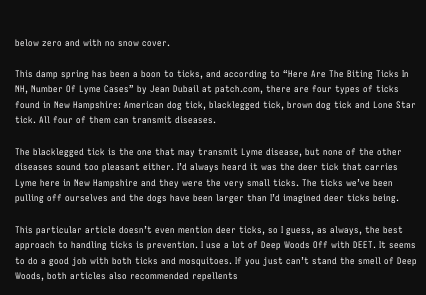below zero and with no snow cover.

This damp spring has been a boon to ticks, and according to “Here Are The Biting Ticks In NH, Number Of Lyme Cases” by Jean Dubail at patch.com, there are four types of ticks found in New Hampshire: American dog tick, blacklegged tick, brown dog tick and Lone Star tick. All four of them can transmit diseases.

The blacklegged tick is the one that may transmit Lyme disease, but none of the other diseases sound too pleasant either. I’d always heard it was the deer tick that carries Lyme here in New Hampshire and they were the very small ticks. The ticks we’ve been pulling off ourselves and the dogs have been larger than I’d imagined deer ticks being.

This particular article doesn’t even mention deer ticks, so I guess, as always, the best approach to handling ticks is prevention. I use a lot of Deep Woods Off with DEET. It seems to do a good job with both ticks and mosquitoes. If you just can’t stand the smell of Deep Woods, both articles also recommended repellents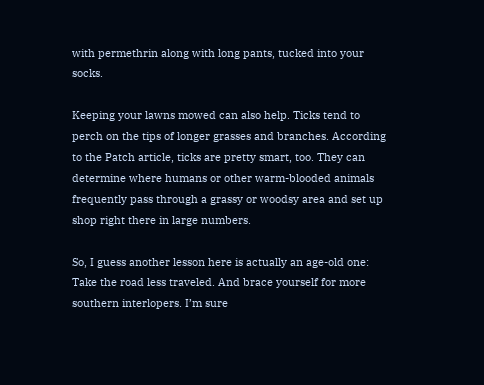with permethrin along with long pants, tucked into your socks.

Keeping your lawns mowed can also help. Ticks tend to perch on the tips of longer grasses and branches. According to the Patch article, ticks are pretty smart, too. They can determine where humans or other warm-blooded animals frequently pass through a grassy or woodsy area and set up shop right there in large numbers.

So, I guess another lesson here is actually an age-old one: Take the road less traveled. And brace yourself for more southern interlopers. I’m sure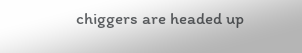chiggers are headed up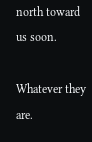north toward us soon.

Whatever they are.